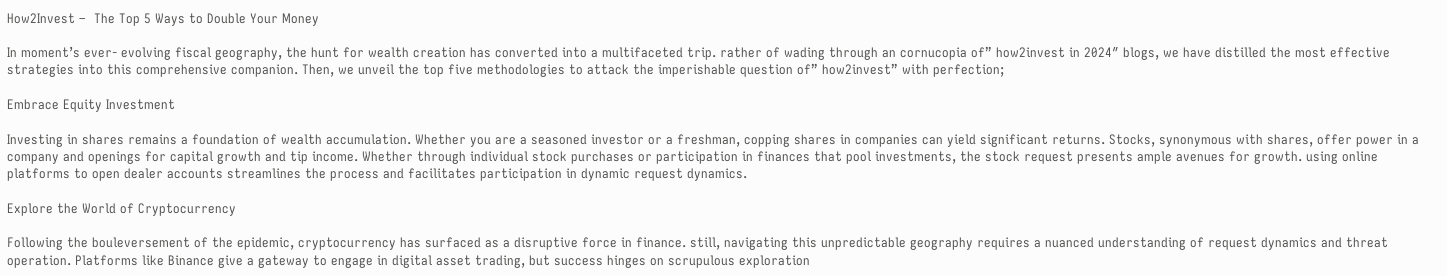How2Invest –  The Top 5 Ways to Double Your Money

In moment’s ever- evolving fiscal geography, the hunt for wealth creation has converted into a multifaceted trip. rather of wading through an cornucopia of” how2invest in 2024″ blogs, we have distilled the most effective strategies into this comprehensive companion. Then, we unveil the top five methodologies to attack the imperishable question of” how2invest” with perfection;

Embrace Equity Investment

Investing in shares remains a foundation of wealth accumulation. Whether you are a seasoned investor or a freshman, copping shares in companies can yield significant returns. Stocks, synonymous with shares, offer power in a company and openings for capital growth and tip income. Whether through individual stock purchases or participation in finances that pool investments, the stock request presents ample avenues for growth. using online platforms to open dealer accounts streamlines the process and facilitates participation in dynamic request dynamics.

Explore the World of Cryptocurrency

Following the bouleversement of the epidemic, cryptocurrency has surfaced as a disruptive force in finance. still, navigating this unpredictable geography requires a nuanced understanding of request dynamics and threat operation. Platforms like Binance give a gateway to engage in digital asset trading, but success hinges on scrupulous exploration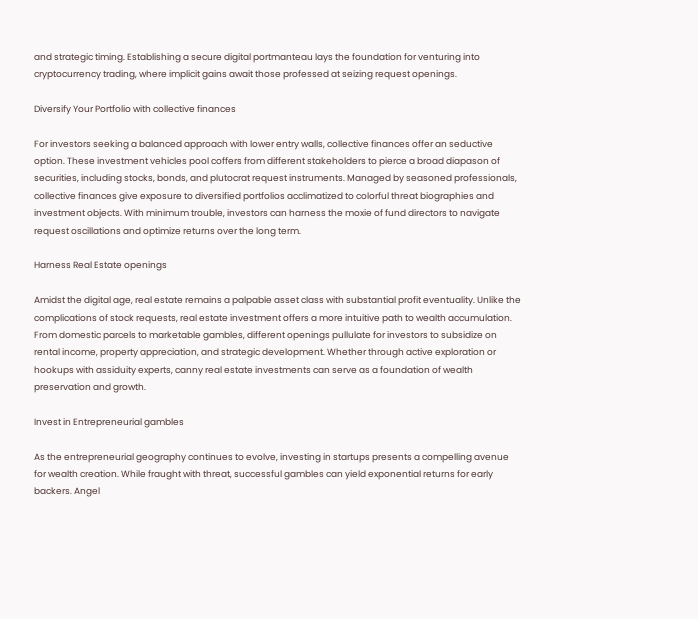and strategic timing. Establishing a secure digital portmanteau lays the foundation for venturing into cryptocurrency trading, where implicit gains await those professed at seizing request openings.

Diversify Your Portfolio with collective finances

For investors seeking a balanced approach with lower entry walls, collective finances offer an seductive option. These investment vehicles pool coffers from different stakeholders to pierce a broad diapason of securities, including stocks, bonds, and plutocrat request instruments. Managed by seasoned professionals, collective finances give exposure to diversified portfolios acclimatized to colorful threat biographies and investment objects. With minimum trouble, investors can harness the moxie of fund directors to navigate request oscillations and optimize returns over the long term.

Harness Real Estate openings

Amidst the digital age, real estate remains a palpable asset class with substantial profit eventuality. Unlike the complications of stock requests, real estate investment offers a more intuitive path to wealth accumulation. From domestic parcels to marketable gambles, different openings pullulate for investors to subsidize on rental income, property appreciation, and strategic development. Whether through active exploration or hookups with assiduity experts, canny real estate investments can serve as a foundation of wealth preservation and growth.

Invest in Entrepreneurial gambles

As the entrepreneurial geography continues to evolve, investing in startups presents a compelling avenue for wealth creation. While fraught with threat, successful gambles can yield exponential returns for early backers. Angel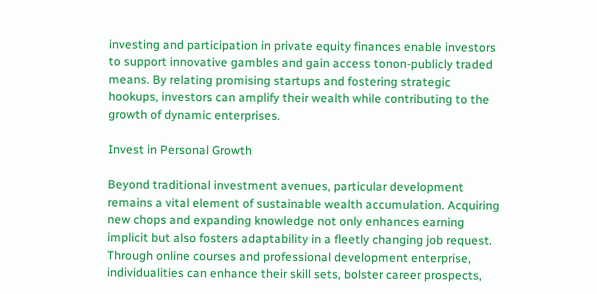investing and participation in private equity finances enable investors to support innovative gambles and gain access tonon-publicly traded means. By relating promising startups and fostering strategic hookups, investors can amplify their wealth while contributing to the growth of dynamic enterprises.

Invest in Personal Growth

Beyond traditional investment avenues, particular development remains a vital element of sustainable wealth accumulation. Acquiring new chops and expanding knowledge not only enhances earning implicit but also fosters adaptability in a fleetly changing job request. Through online courses and professional development enterprise, individualities can enhance their skill sets, bolster career prospects,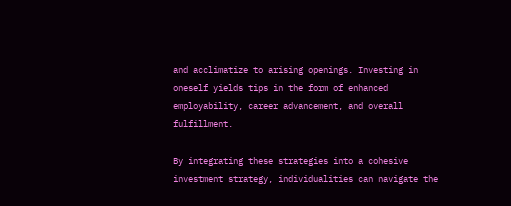and acclimatize to arising openings. Investing in oneself yields tips in the form of enhanced employability, career advancement, and overall fulfillment.

By integrating these strategies into a cohesive investment strategy, individualities can navigate the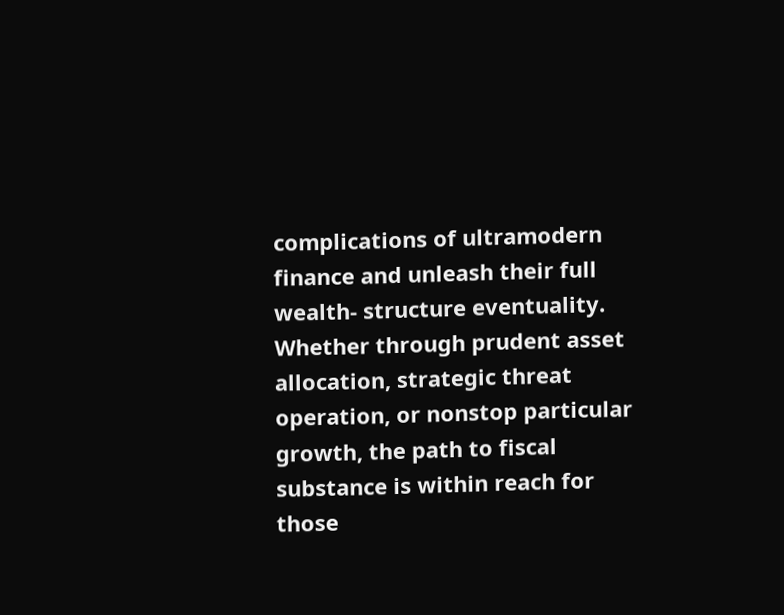complications of ultramodern finance and unleash their full wealth- structure eventuality. Whether through prudent asset allocation, strategic threat operation, or nonstop particular growth, the path to fiscal substance is within reach for those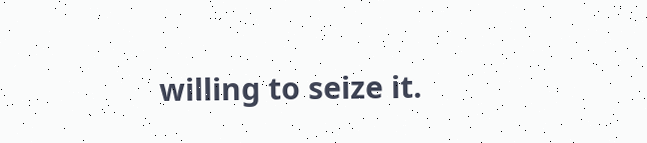willing to seize it.